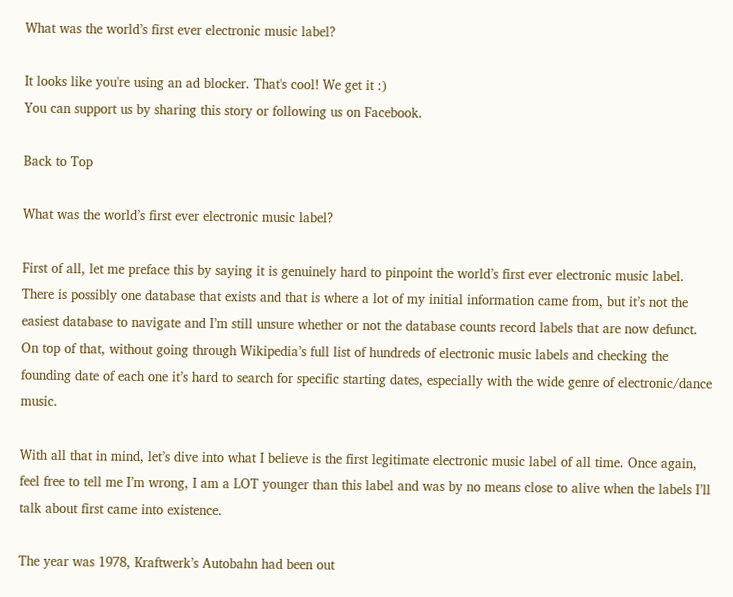What was the world’s first ever electronic music label?

It looks like you're using an ad blocker. That's cool! We get it :)
You can support us by sharing this story or following us on Facebook.

Back to Top

What was the world’s first ever electronic music label?

First of all, let me preface this by saying it is genuinely hard to pinpoint the world’s first ever electronic music label. There is possibly one database that exists and that is where a lot of my initial information came from, but it’s not the easiest database to navigate and I’m still unsure whether or not the database counts record labels that are now defunct. On top of that, without going through Wikipedia’s full list of hundreds of electronic music labels and checking the founding date of each one it’s hard to search for specific starting dates, especially with the wide genre of electronic/dance music.

With all that in mind, let’s dive into what I believe is the first legitimate electronic music label of all time. Once again, feel free to tell me I’m wrong, I am a LOT younger than this label and was by no means close to alive when the labels I’ll talk about first came into existence.

The year was 1978, Kraftwerk’s Autobahn had been out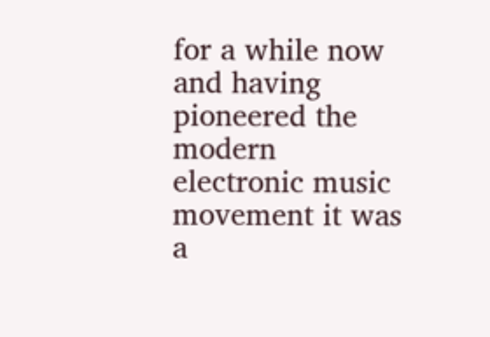for a while now and having pioneered the modern electronic music movement it was a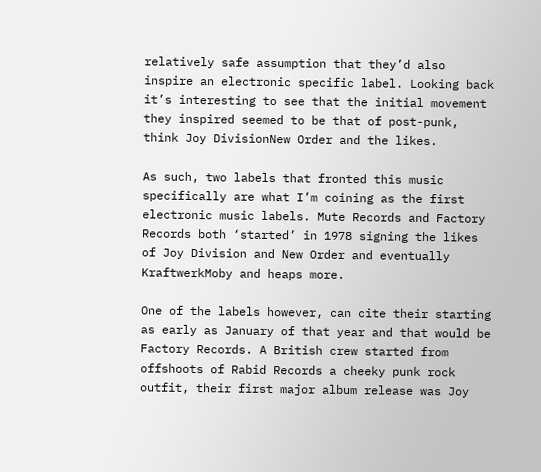relatively safe assumption that they’d also inspire an electronic specific label. Looking back it’s interesting to see that the initial movement they inspired seemed to be that of post-punk, think Joy DivisionNew Order and the likes.

As such, two labels that fronted this music specifically are what I’m coining as the first electronic music labels. Mute Records and Factory Records both ‘started’ in 1978 signing the likes of Joy Division and New Order and eventually KraftwerkMoby and heaps more.

One of the labels however, can cite their starting as early as January of that year and that would be Factory Records. A British crew started from offshoots of Rabid Records a cheeky punk rock outfit, their first major album release was Joy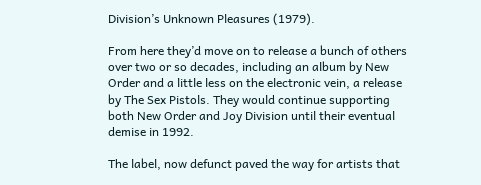Division’s Unknown Pleasures (1979).

From here they’d move on to release a bunch of others over two or so decades, including an album by New Order and a little less on the electronic vein, a release by The Sex Pistols. They would continue supporting both New Order and Joy Division until their eventual demise in 1992.

The label, now defunct paved the way for artists that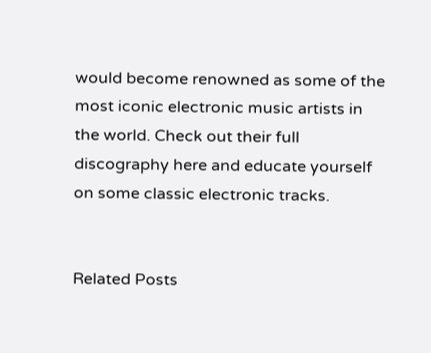would become renowned as some of the most iconic electronic music artists in the world. Check out their full discography here and educate yourself on some classic electronic tracks.


Related Posts